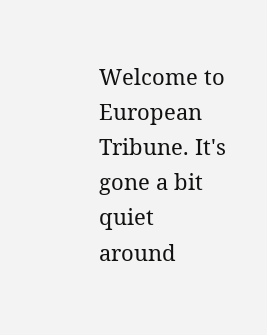Welcome to European Tribune. It's gone a bit quiet around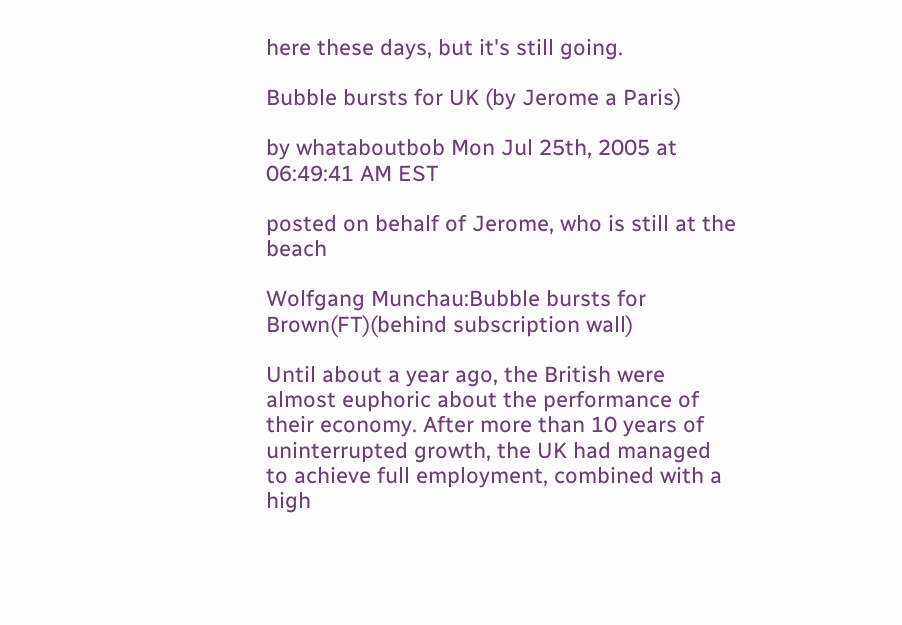here these days, but it's still going.

Bubble bursts for UK (by Jerome a Paris)

by whataboutbob Mon Jul 25th, 2005 at 06:49:41 AM EST

posted on behalf of Jerome, who is still at the beach

Wolfgang Munchau:Bubble bursts for Brown(FT)(behind subscription wall)

Until about a year ago, the British were almost euphoric about the performance of their economy. After more than 10 years of uninterrupted growth, the UK had managed to achieve full employment, combined with a high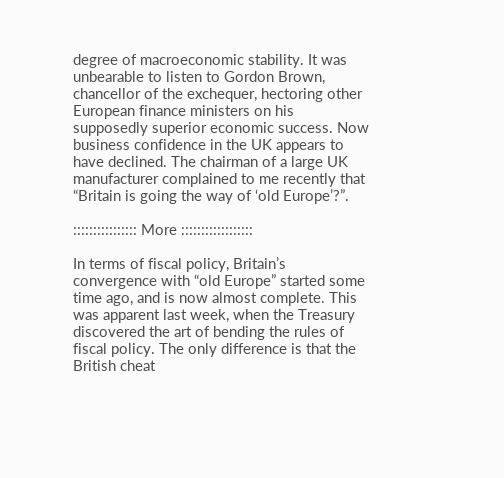degree of macroeconomic stability. It was unbearable to listen to Gordon Brown, chancellor of the exchequer, hectoring other European finance ministers on his supposedly superior economic success. Now business confidence in the UK appears to have declined. The chairman of a large UK manufacturer complained to me recently that “Britain is going the way of ‘old Europe’?”.

:::::::::::::::: More ::::::::::::::::::

In terms of fiscal policy, Britain’s convergence with “old Europe” started some time ago, and is now almost complete. This was apparent last week, when the Treasury discovered the art of bending the rules of fiscal policy. The only difference is that the British cheat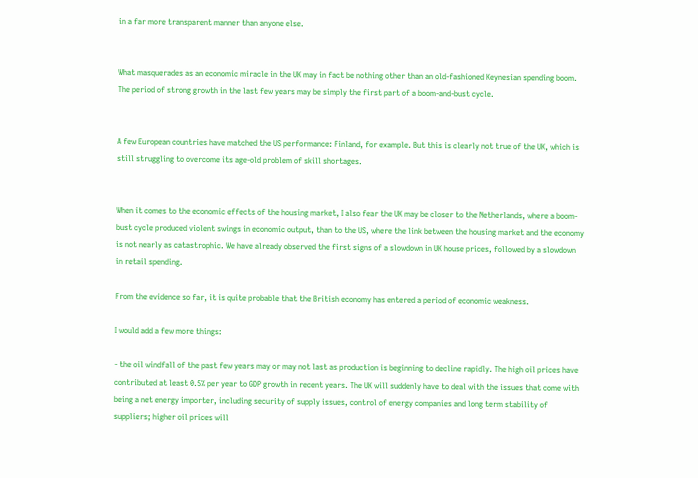in a far more transparent manner than anyone else.


What masquerades as an economic miracle in the UK may in fact be nothing other than an old-fashioned Keynesian spending boom. The period of strong growth in the last few years may be simply the first part of a boom-and-bust cycle.


A few European countries have matched the US performance: Finland, for example. But this is clearly not true of the UK, which is still struggling to overcome its age-old problem of skill shortages.


When it comes to the economic effects of the housing market, I also fear the UK may be closer to the Netherlands, where a boom-bust cycle produced violent swings in economic output, than to the US, where the link between the housing market and the economy is not nearly as catastrophic. We have already observed the first signs of a slowdown in UK house prices, followed by a slowdown in retail spending.

From the evidence so far, it is quite probable that the British economy has entered a period of economic weakness.

I would add a few more things:

- the oil windfall of the past few years may or may not last as production is beginning to decline rapidly. The high oil prices have contributed at least 0.5% per year to GDP growth in recent years. The UK will suddenly have to deal with the issues that come with being a net energy importer, including security of supply issues, control of energy companies and long term stability of suppliers; higher oil prices will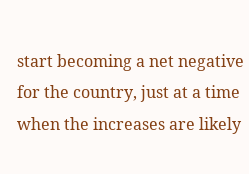start becoming a net negative for the country, just at a time when the increases are likely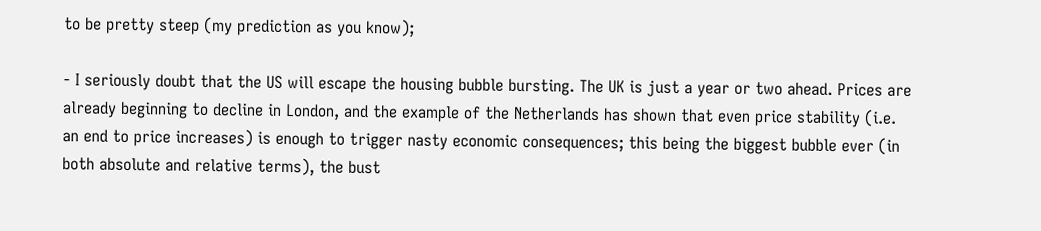to be pretty steep (my prediction as you know);

- I seriously doubt that the US will escape the housing bubble bursting. The UK is just a year or two ahead. Prices are already beginning to decline in London, and the example of the Netherlands has shown that even price stability (i.e. an end to price increases) is enough to trigger nasty economic consequences; this being the biggest bubble ever (in both absolute and relative terms), the bust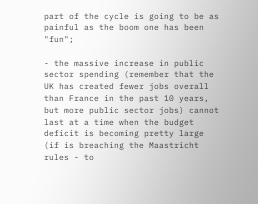part of the cycle is going to be as painful as the boom one has been "fun";

- the massive increase in public sector spending (remember that the UK has created fewer jobs overall than France in the past 10 years, but more public sector jobs) cannot last at a time when the budget deficit is becoming pretty large (if is breaching the Maastricht rules - to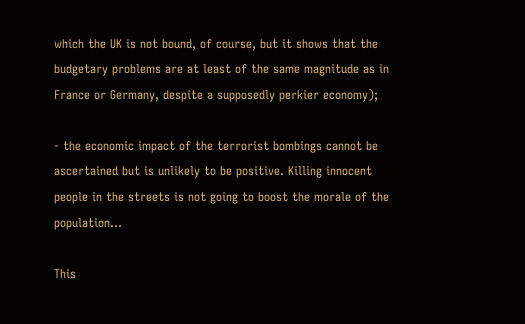which the UK is not bound, of course, but it shows that the budgetary problems are at least of the same magnitude as in France or Germany, despite a supposedly perkier economy);

- the economic impact of the terrorist bombings cannot be ascertained but is unlikely to be positive. Killing innocent people in the streets is not going to boost the morale of the population...

This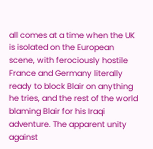all comes at a time when the UK is isolated on the European scene, with ferociously hostile France and Germany literally ready to block Blair on anything he tries, and the rest of the world blaming Blair for his Iraqi adventure. The apparent unity against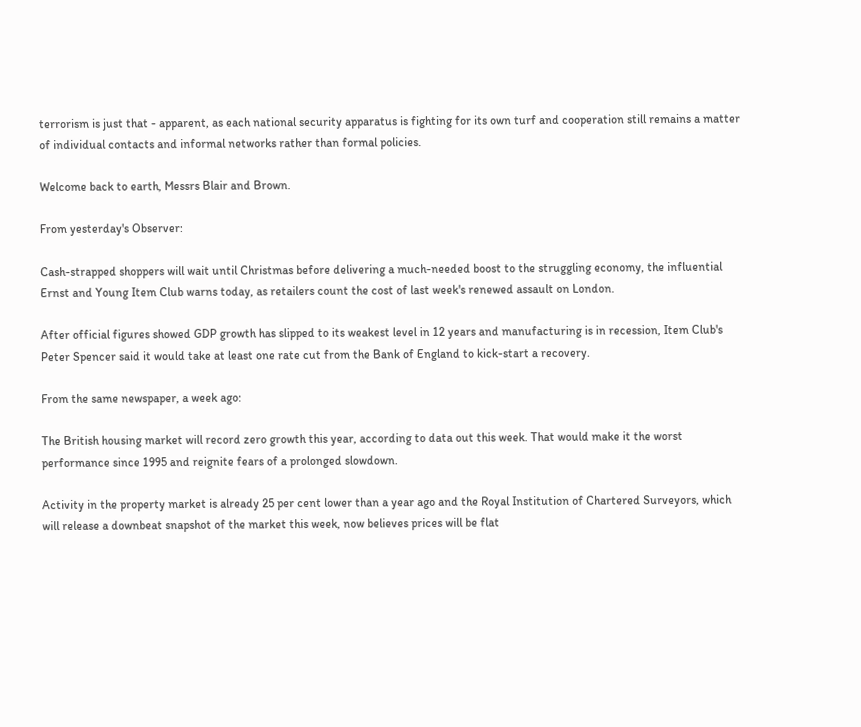terrorism is just that - apparent, as each national security apparatus is fighting for its own turf and cooperation still remains a matter of individual contacts and informal networks rather than formal policies.

Welcome back to earth, Messrs Blair and Brown.

From yesterday's Observer:

Cash-strapped shoppers will wait until Christmas before delivering a much-needed boost to the struggling economy, the influential Ernst and Young Item Club warns today, as retailers count the cost of last week's renewed assault on London.

After official figures showed GDP growth has slipped to its weakest level in 12 years and manufacturing is in recession, Item Club's Peter Spencer said it would take at least one rate cut from the Bank of England to kick-start a recovery.

From the same newspaper, a week ago:

The British housing market will record zero growth this year, according to data out this week. That would make it the worst performance since 1995 and reignite fears of a prolonged slowdown.

Activity in the property market is already 25 per cent lower than a year ago and the Royal Institution of Chartered Surveyors, which will release a downbeat snapshot of the market this week, now believes prices will be flat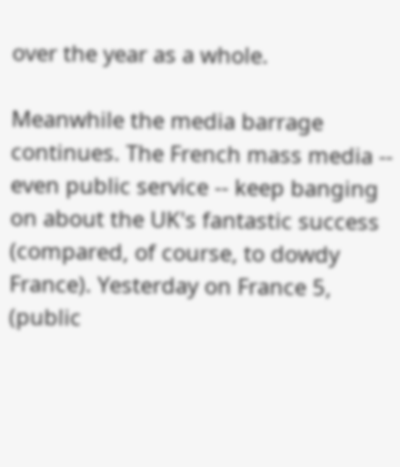over the year as a whole.

Meanwhile the media barrage continues. The French mass media -- even public service -- keep banging on about the UK's fantastic success (compared, of course, to dowdy France). Yesterday on France 5, (public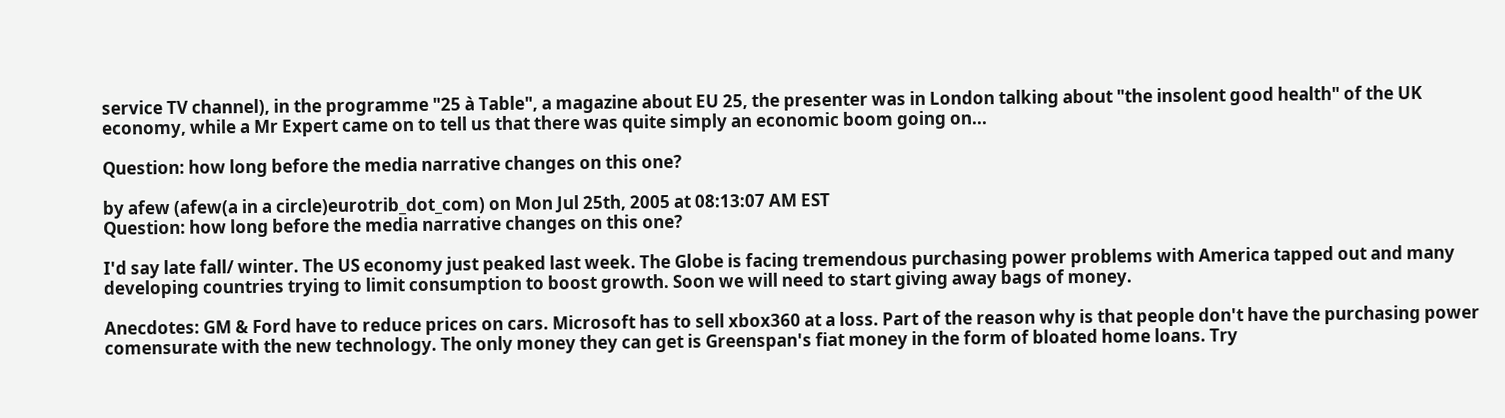service TV channel), in the programme "25 à Table", a magazine about EU 25, the presenter was in London talking about "the insolent good health" of the UK economy, while a Mr Expert came on to tell us that there was quite simply an economic boom going on...

Question: how long before the media narrative changes on this one?

by afew (afew(a in a circle)eurotrib_dot_com) on Mon Jul 25th, 2005 at 08:13:07 AM EST
Question: how long before the media narrative changes on this one?

I'd say late fall/ winter. The US economy just peaked last week. The Globe is facing tremendous purchasing power problems with America tapped out and many developing countries trying to limit consumption to boost growth. Soon we will need to start giving away bags of money.

Anecdotes: GM & Ford have to reduce prices on cars. Microsoft has to sell xbox360 at a loss. Part of the reason why is that people don't have the purchasing power comensurate with the new technology. The only money they can get is Greenspan's fiat money in the form of bloated home loans. Try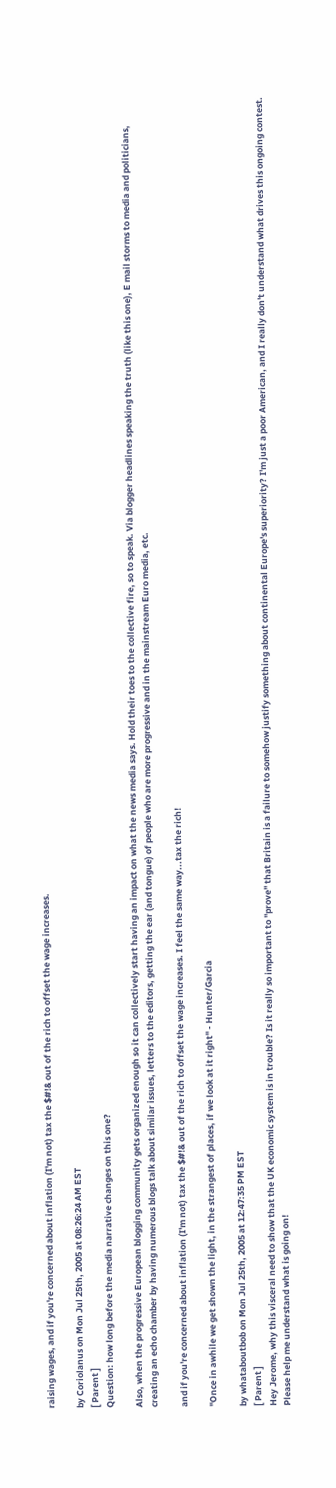raising wages, and if you're concerned about inflation (I'm not) tax the $#!& out of the rich to offset the wage increases.

by Coriolanus on Mon Jul 25th, 2005 at 08:26:24 AM EST
[ Parent ]
Question: how long before the media narrative changes on this one?

Also, when the progressive European blogging community gets organized enough so it can collectively start having an impact on what the news media says. Hold their toes to the collective fire, so to speak. Via blogger headlines speaking the truth (like this one), E mail storms to media and politicians, creating an echo chamber by having numerous blogs talk about similar issues, letters to the editors, getting the ear (and tongue) of people who are more progressive and in the mainstream Euro media, etc.

and if you're concerned about inflation (I'm not) tax the $#!& out of the rich to offset the wage increases. I feel the same way...tax the rich!

"Once in awhile we get shown the light, in the strangest of places, if we look at it right" - Hunter/Garcia

by whataboutbob on Mon Jul 25th, 2005 at 12:47:35 PM EST
[ Parent ]
Hey Jerome, why this visceral need to show that the UK economic system is in trouble? Is it really so important to "prove" that Britain is a failure to somehow justify something about continental Europe's superiority? I'm just a poor American, and I really don't understand what drives this ongoing contest. Please help me understand what is going on!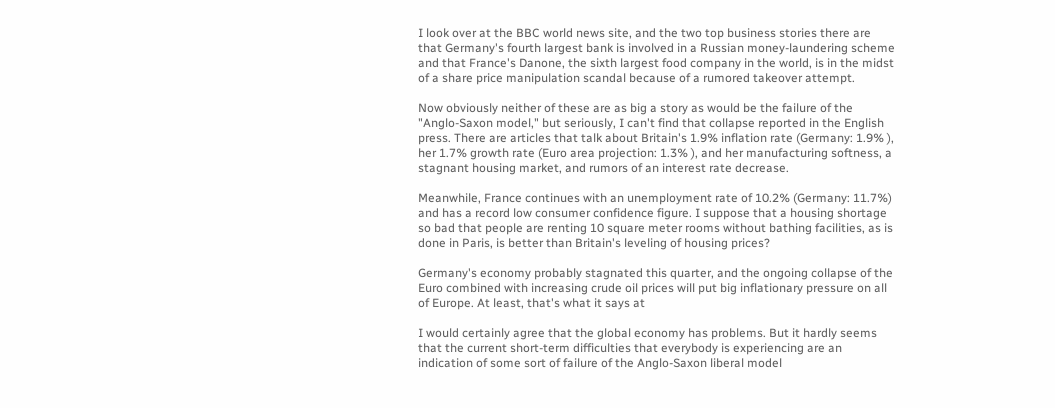I look over at the BBC world news site, and the two top business stories there are that Germany's fourth largest bank is involved in a Russian money-laundering scheme
and that France's Danone, the sixth largest food company in the world, is in the midst of a share price manipulation scandal because of a rumored takeover attempt.

Now obviously neither of these are as big a story as would be the failure of the "Anglo-Saxon model," but seriously, I can't find that collapse reported in the English press. There are articles that talk about Britain's 1.9% inflation rate (Germany: 1.9% ), her 1.7% growth rate (Euro area projection: 1.3% ), and her manufacturing softness, a stagnant housing market, and rumors of an interest rate decrease.

Meanwhile, France continues with an unemployment rate of 10.2% (Germany: 11.7%) and has a record low consumer confidence figure. I suppose that a housing shortage so bad that people are renting 10 square meter rooms without bathing facilities, as is done in Paris, is better than Britain's leveling of housing prices?

Germany's economy probably stagnated this quarter, and the ongoing collapse of the Euro combined with increasing crude oil prices will put big inflationary pressure on all of Europe. At least, that's what it says at

I would certainly agree that the global economy has problems. But it hardly seems that the current short-term difficulties that everybody is experiencing are an indication of some sort of failure of the Anglo-Saxon liberal model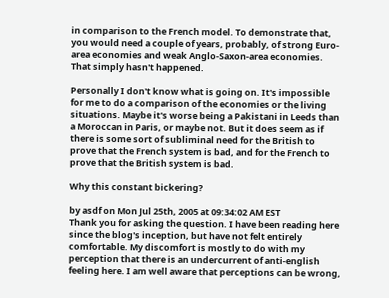in comparison to the French model. To demonstrate that, you would need a couple of years, probably, of strong Euro-area economies and weak Anglo-Saxon-area economies. That simply hasn't happened.

Personally I don't know what is going on. It's impossible for me to do a comparison of the economies or the living situations. Maybe it's worse being a Pakistani in Leeds than a Moroccan in Paris, or maybe not. But it does seem as if there is some sort of subliminal need for the British to prove that the French system is bad, and for the French to prove that the British system is bad.

Why this constant bickering?

by asdf on Mon Jul 25th, 2005 at 09:34:02 AM EST
Thank you for asking the question. I have been reading here since the blog's inception, but have not felt entirely comfortable. My discomfort is mostly to do with my perception that there is an undercurrent of anti-english feeling here. I am well aware that perceptions can be wrong,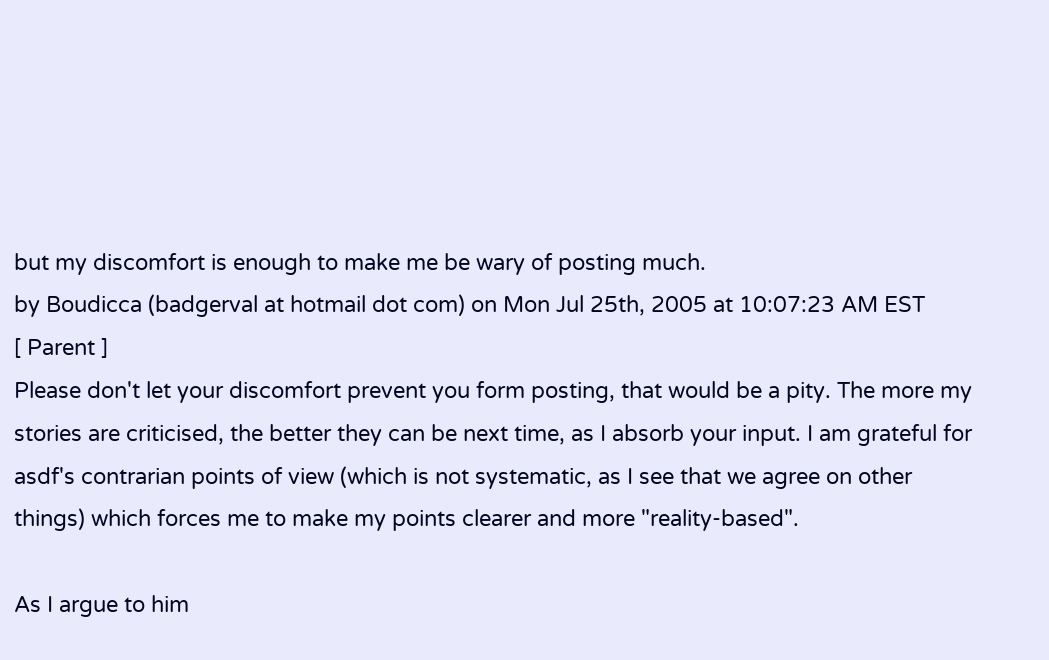but my discomfort is enough to make me be wary of posting much.
by Boudicca (badgerval at hotmail dot com) on Mon Jul 25th, 2005 at 10:07:23 AM EST
[ Parent ]
Please don't let your discomfort prevent you form posting, that would be a pity. The more my stories are criticised, the better they can be next time, as I absorb your input. I am grateful for asdf's contrarian points of view (which is not systematic, as I see that we agree on other things) which forces me to make my points clearer and more "reality-based".

As I argue to him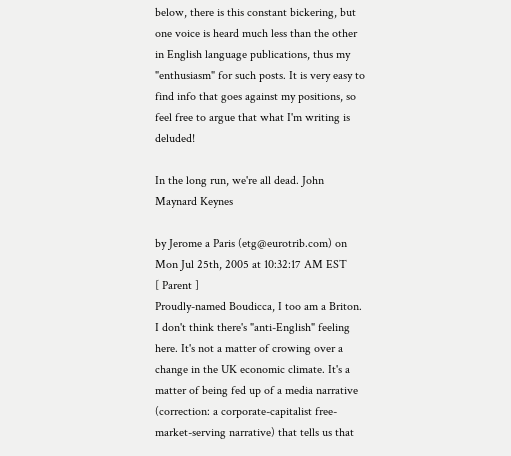below, there is this constant bickering, but one voice is heard much less than the other in English language publications, thus my "enthusiasm" for such posts. It is very easy to find info that goes against my positions, so feel free to argue that what I'm writing is deluded!

In the long run, we're all dead. John Maynard Keynes

by Jerome a Paris (etg@eurotrib.com) on Mon Jul 25th, 2005 at 10:32:17 AM EST
[ Parent ]
Proudly-named Boudicca, I too am a Briton. I don't think there's "anti-English" feeling here. It's not a matter of crowing over a change in the UK economic climate. It's a matter of being fed up of a media narrative (correction: a corporate-capitalist free-market-serving narrative) that tells us that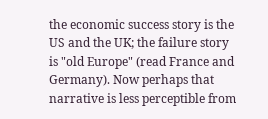the economic success story is the US and the UK; the failure story is "old Europe" (read France and Germany). Now perhaps that narrative is less perceptible from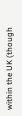within the UK (though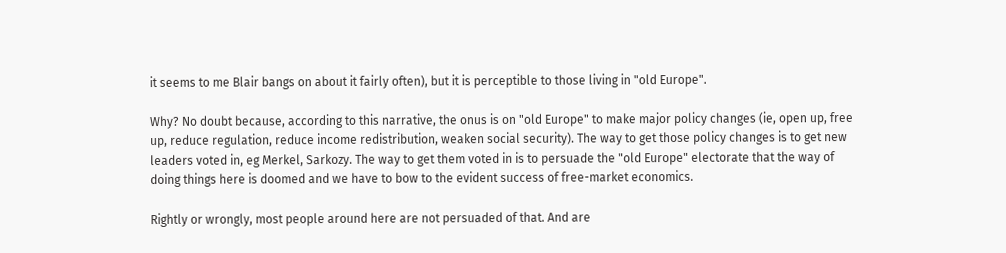it seems to me Blair bangs on about it fairly often), but it is perceptible to those living in "old Europe".

Why? No doubt because, according to this narrative, the onus is on "old Europe" to make major policy changes (ie, open up, free up, reduce regulation, reduce income redistribution, weaken social security). The way to get those policy changes is to get new leaders voted in, eg Merkel, Sarkozy. The way to get them voted in is to persuade the "old Europe" electorate that the way of doing things here is doomed and we have to bow to the evident success of free-market economics.

Rightly or wrongly, most people around here are not persuaded of that. And are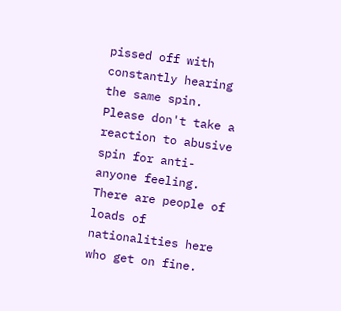pissed off with constantly hearing the same spin. Please don't take a reaction to abusive spin for anti-anyone feeling. There are people of loads of nationalities here who get on fine.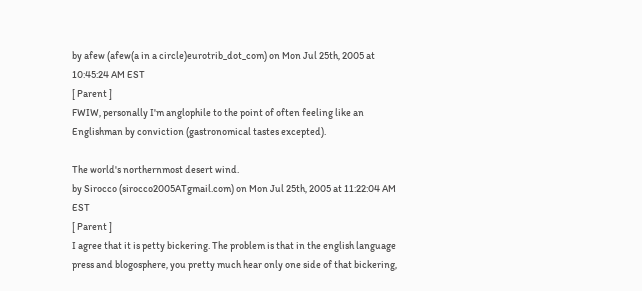by afew (afew(a in a circle)eurotrib_dot_com) on Mon Jul 25th, 2005 at 10:45:24 AM EST
[ Parent ]
FWIW, personally I'm anglophile to the point of often feeling like an Englishman by conviction (gastronomical tastes excepted).

The world's northernmost desert wind.
by Sirocco (sirocco2005ATgmail.com) on Mon Jul 25th, 2005 at 11:22:04 AM EST
[ Parent ]
I agree that it is petty bickering. The problem is that in the english language press and blogosphere, you pretty much hear only one side of that bickering,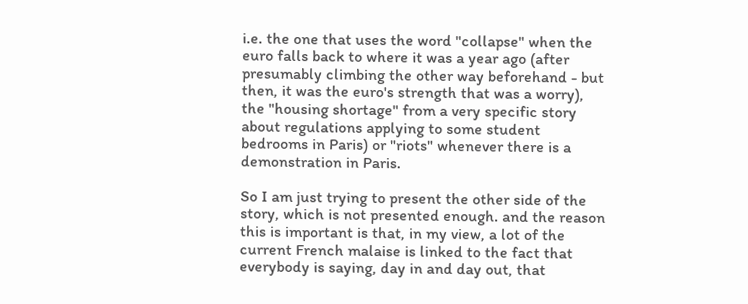i.e. the one that uses the word "collapse" when the euro falls back to where it was a year ago (after presumably climbing the other way beforehand - but then, it was the euro's strength that was a worry), the "housing shortage" from a very specific story about regulations applying to some student bedrooms in Paris) or "riots" whenever there is a demonstration in Paris.

So I am just trying to present the other side of the story, which is not presented enough. and the reason this is important is that, in my view, a lot of the current French malaise is linked to the fact that everybody is saying, day in and day out, that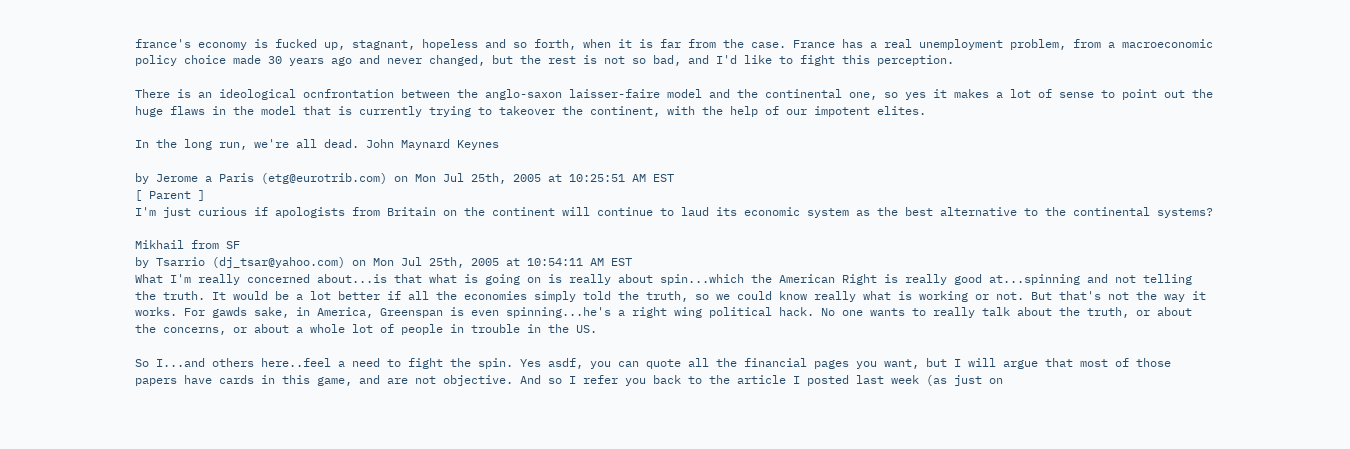france's economy is fucked up, stagnant, hopeless and so forth, when it is far from the case. France has a real unemployment problem, from a macroeconomic policy choice made 30 years ago and never changed, but the rest is not so bad, and I'd like to fight this perception.

There is an ideological ocnfrontation between the anglo-saxon laisser-faire model and the continental one, so yes it makes a lot of sense to point out the huge flaws in the model that is currently trying to takeover the continent, with the help of our impotent elites.

In the long run, we're all dead. John Maynard Keynes

by Jerome a Paris (etg@eurotrib.com) on Mon Jul 25th, 2005 at 10:25:51 AM EST
[ Parent ]
I'm just curious if apologists from Britain on the continent will continue to laud its economic system as the best alternative to the continental systems?

Mikhail from SF
by Tsarrio (dj_tsar@yahoo.com) on Mon Jul 25th, 2005 at 10:54:11 AM EST
What I'm really concerned about...is that what is going on is really about spin...which the American Right is really good at...spinning and not telling the truth. It would be a lot better if all the economies simply told the truth, so we could know really what is working or not. But that's not the way it works. For gawds sake, in America, Greenspan is even spinning...he's a right wing political hack. No one wants to really talk about the truth, or about the concerns, or about a whole lot of people in trouble in the US.

So I...and others here..feel a need to fight the spin. Yes asdf, you can quote all the financial pages you want, but I will argue that most of those papers have cards in this game, and are not objective. And so I refer you back to the article I posted last week (as just on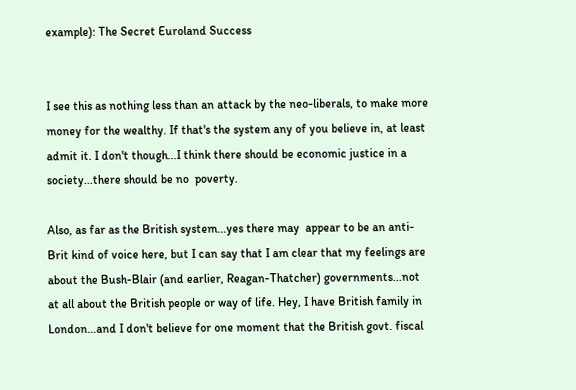example): The Secret Euroland Success


I see this as nothing less than an attack by the neo-liberals, to make more money for the wealthy. If that's the system any of you believe in, at least admit it. I don't though...I think there should be economic justice in a society...there should be no  poverty.

Also, as far as the British system...yes there may  appear to be an anti-Brit kind of voice here, but I can say that I am clear that my feelings are about the Bush-Blair (and earlier, Reagan-Thatcher) governments...not at all about the British people or way of life. Hey, I have British family in London...and I don't believe for one moment that the British govt. fiscal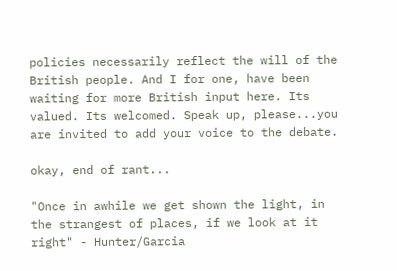policies necessarily reflect the will of the British people. And I for one, have been waiting for more British input here. Its valued. Its welcomed. Speak up, please...you are invited to add your voice to the debate.

okay, end of rant...

"Once in awhile we get shown the light, in the strangest of places, if we look at it right" - Hunter/Garcia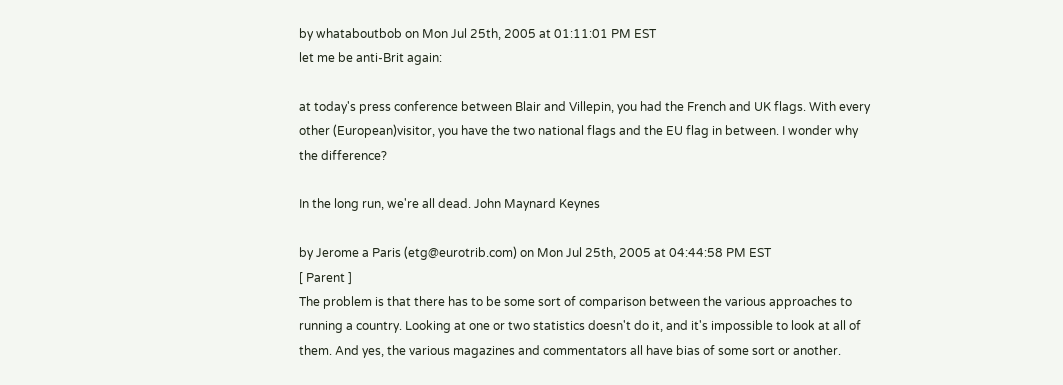by whataboutbob on Mon Jul 25th, 2005 at 01:11:01 PM EST
let me be anti-Brit again:

at today's press conference between Blair and Villepin, you had the French and UK flags. With every other (European)visitor, you have the two national flags and the EU flag in between. I wonder why the difference?

In the long run, we're all dead. John Maynard Keynes

by Jerome a Paris (etg@eurotrib.com) on Mon Jul 25th, 2005 at 04:44:58 PM EST
[ Parent ]
The problem is that there has to be some sort of comparison between the various approaches to running a country. Looking at one or two statistics doesn't do it, and it's impossible to look at all of them. And yes, the various magazines and commentators all have bias of some sort or another.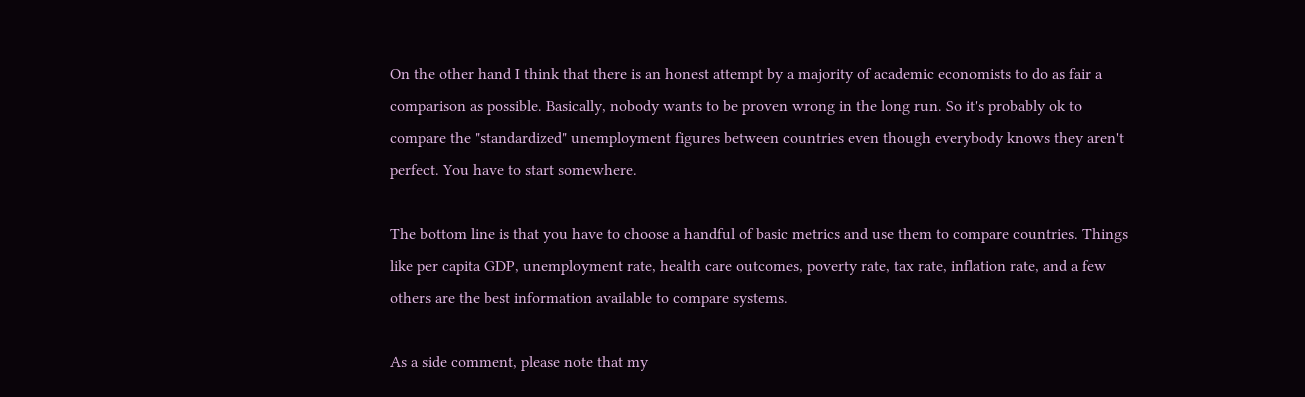On the other hand I think that there is an honest attempt by a majority of academic economists to do as fair a comparison as possible. Basically, nobody wants to be proven wrong in the long run. So it's probably ok to compare the "standardized" unemployment figures between countries even though everybody knows they aren't perfect. You have to start somewhere.

The bottom line is that you have to choose a handful of basic metrics and use them to compare countries. Things like per capita GDP, unemployment rate, health care outcomes, poverty rate, tax rate, inflation rate, and a few others are the best information available to compare systems.

As a side comment, please note that my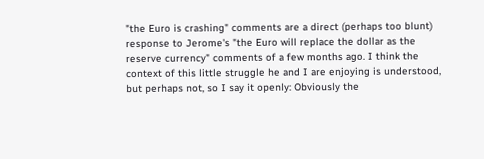"the Euro is crashing" comments are a direct (perhaps too blunt) response to Jerome's "the Euro will replace the dollar as the reserve currency" comments of a few months ago. I think the context of this little struggle he and I are enjoying is understood, but perhaps not, so I say it openly: Obviously the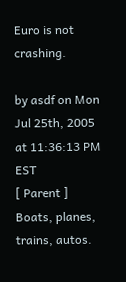Euro is not crashing.

by asdf on Mon Jul 25th, 2005 at 11:36:13 PM EST
[ Parent ]
Boats, planes, trains, autos.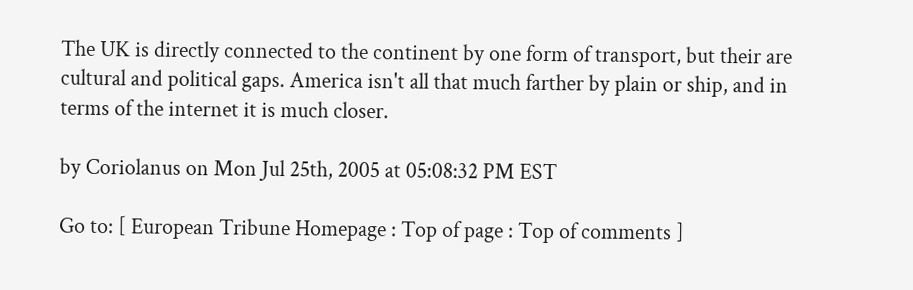The UK is directly connected to the continent by one form of transport, but their are cultural and political gaps. America isn't all that much farther by plain or ship, and in terms of the internet it is much closer.

by Coriolanus on Mon Jul 25th, 2005 at 05:08:32 PM EST

Go to: [ European Tribune Homepage : Top of page : Top of comments ]